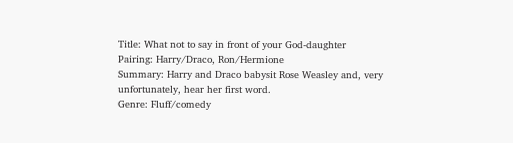Title: What not to say in front of your God-daughter
Pairing: Harry/Draco, Ron/Hermione
Summary: Harry and Draco babysit Rose Weasley and, very unfortunately, hear her first word.
Genre: Fluff/comedy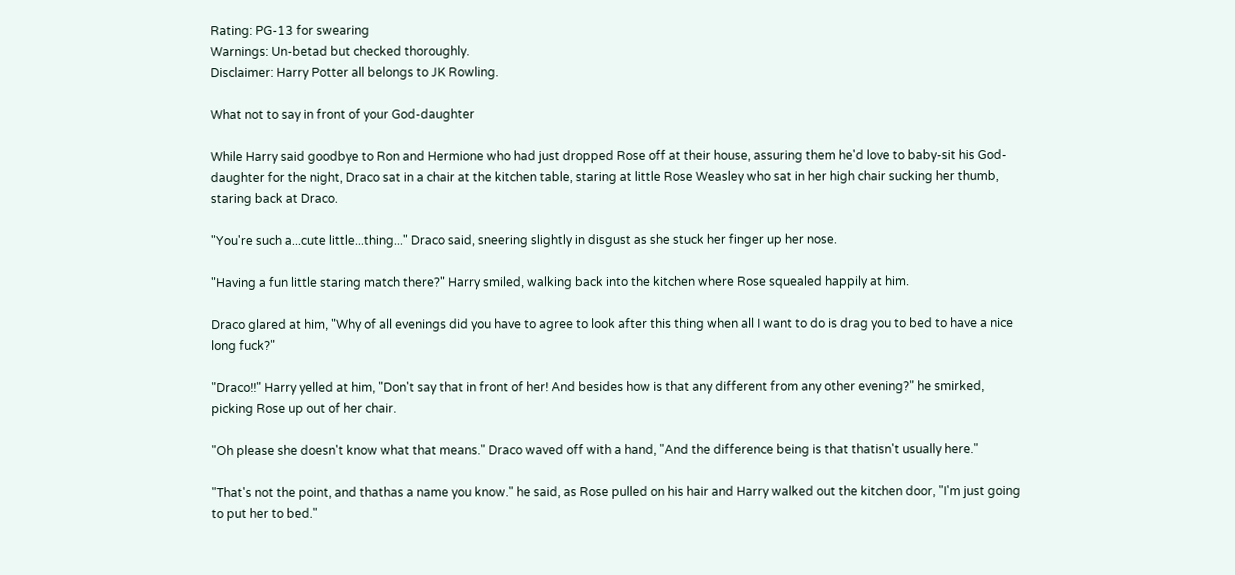Rating: PG-13 for swearing
Warnings: Un-betad but checked thoroughly.
Disclaimer: Harry Potter all belongs to JK Rowling.

What not to say in front of your God-daughter

While Harry said goodbye to Ron and Hermione who had just dropped Rose off at their house, assuring them he'd love to baby-sit his God-daughter for the night, Draco sat in a chair at the kitchen table, staring at little Rose Weasley who sat in her high chair sucking her thumb, staring back at Draco.

"You're such a...cute little...thing..." Draco said, sneering slightly in disgust as she stuck her finger up her nose.

"Having a fun little staring match there?" Harry smiled, walking back into the kitchen where Rose squealed happily at him.

Draco glared at him, "Why of all evenings did you have to agree to look after this thing when all I want to do is drag you to bed to have a nice long fuck?"

"Draco!!" Harry yelled at him, "Don't say that in front of her! And besides how is that any different from any other evening?" he smirked, picking Rose up out of her chair.

"Oh please she doesn't know what that means." Draco waved off with a hand, "And the difference being is that thatisn't usually here."

"That's not the point, and thathas a name you know." he said, as Rose pulled on his hair and Harry walked out the kitchen door, "I'm just going to put her to bed."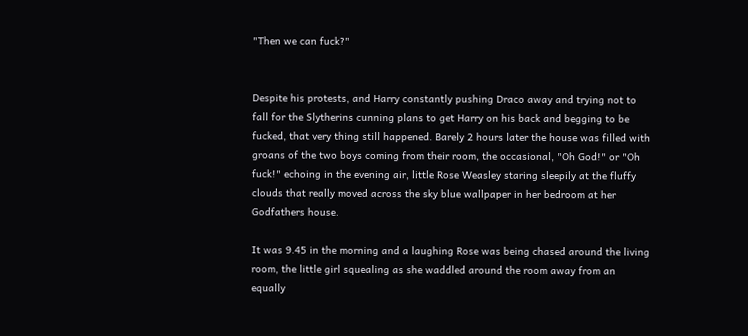"Then we can fuck?"


Despite his protests, and Harry constantly pushing Draco away and trying not to fall for the Slytherins cunning plans to get Harry on his back and begging to be fucked, that very thing still happened. Barely 2 hours later the house was filled with groans of the two boys coming from their room, the occasional, "Oh God!" or "Oh fuck!" echoing in the evening air, little Rose Weasley staring sleepily at the fluffy clouds that really moved across the sky blue wallpaper in her bedroom at her Godfathers house.

It was 9.45 in the morning and a laughing Rose was being chased around the living room, the little girl squealing as she waddled around the room away from an equally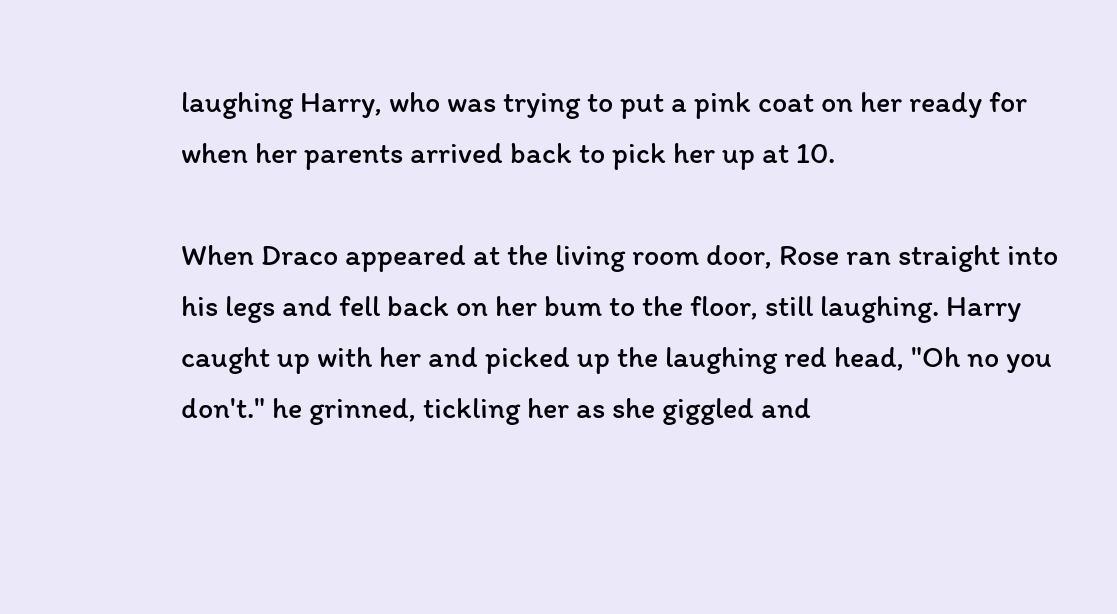laughing Harry, who was trying to put a pink coat on her ready for when her parents arrived back to pick her up at 10.

When Draco appeared at the living room door, Rose ran straight into his legs and fell back on her bum to the floor, still laughing. Harry caught up with her and picked up the laughing red head, "Oh no you don't." he grinned, tickling her as she giggled and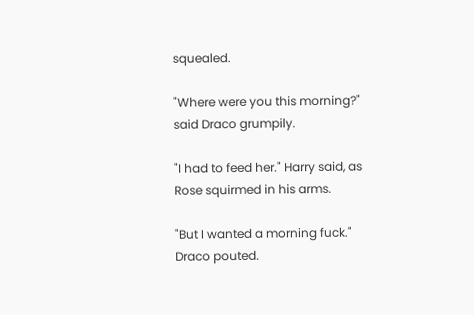squealed.

"Where were you this morning?" said Draco grumpily.

"I had to feed her." Harry said, as Rose squirmed in his arms.

"But I wanted a morning fuck." Draco pouted.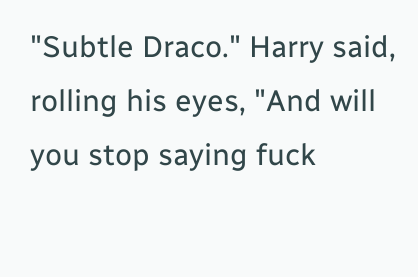"Subtle Draco." Harry said, rolling his eyes, "And will you stop saying fuck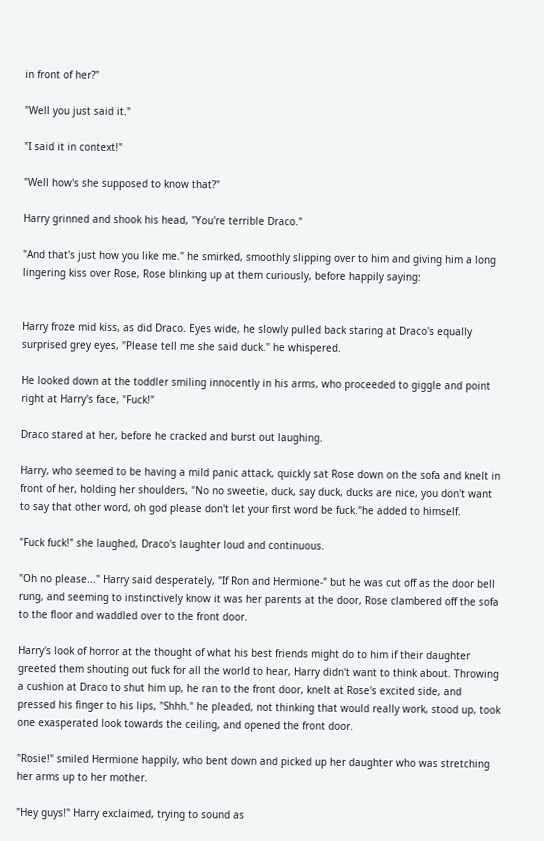in front of her?"

"Well you just said it."

"I said it in context!"

"Well how's she supposed to know that?"

Harry grinned and shook his head, "You're terrible Draco."

"And that's just how you like me." he smirked, smoothly slipping over to him and giving him a long lingering kiss over Rose, Rose blinking up at them curiously, before happily saying:


Harry froze mid kiss, as did Draco. Eyes wide, he slowly pulled back staring at Draco's equally surprised grey eyes, "Please tell me she said duck." he whispered.

He looked down at the toddler smiling innocently in his arms, who proceeded to giggle and point right at Harry's face, "Fuck!"

Draco stared at her, before he cracked and burst out laughing.

Harry, who seemed to be having a mild panic attack, quickly sat Rose down on the sofa and knelt in front of her, holding her shoulders, "No no sweetie, duck, say duck, ducks are nice, you don't want to say that other word, oh god please don't let your first word be fuck."he added to himself.

"Fuck fuck!" she laughed, Draco's laughter loud and continuous.

"Oh no please..." Harry said desperately, "If Ron and Hermione-" but he was cut off as the door bell rung, and seeming to instinctively know it was her parents at the door, Rose clambered off the sofa to the floor and waddled over to the front door.

Harry's look of horror at the thought of what his best friends might do to him if their daughter greeted them shouting out fuck for all the world to hear, Harry didn't want to think about. Throwing a cushion at Draco to shut him up, he ran to the front door, knelt at Rose's excited side, and pressed his finger to his lips, "Shhh." he pleaded, not thinking that would really work, stood up, took one exasperated look towards the ceiling, and opened the front door.

"Rosie!" smiled Hermione happily, who bent down and picked up her daughter who was stretching her arms up to her mother.

"Hey guys!" Harry exclaimed, trying to sound as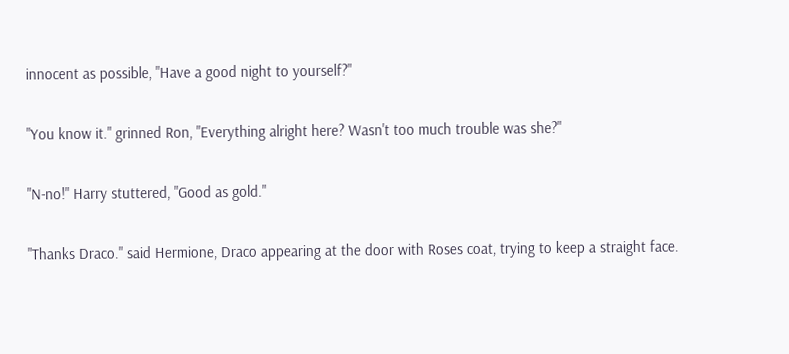innocent as possible, "Have a good night to yourself?"

"You know it." grinned Ron, "Everything alright here? Wasn't too much trouble was she?"

"N-no!" Harry stuttered, "Good as gold."

"Thanks Draco." said Hermione, Draco appearing at the door with Roses coat, trying to keep a straight face.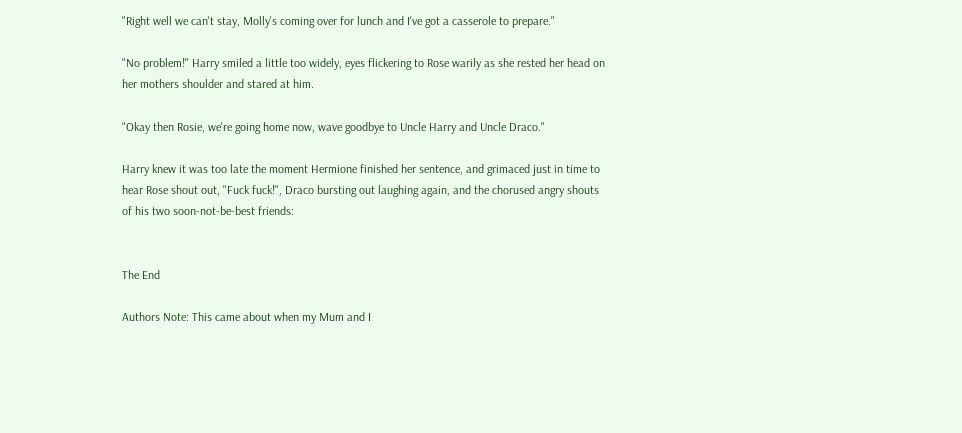"Right well we can't stay, Molly's coming over for lunch and I've got a casserole to prepare."

"No problem!" Harry smiled a little too widely, eyes flickering to Rose warily as she rested her head on her mothers shoulder and stared at him.

"Okay then Rosie, we're going home now, wave goodbye to Uncle Harry and Uncle Draco."

Harry knew it was too late the moment Hermione finished her sentence, and grimaced just in time to hear Rose shout out, "Fuck fuck!", Draco bursting out laughing again, and the chorused angry shouts of his two soon-not-be-best friends:


The End

Authors Note: This came about when my Mum and I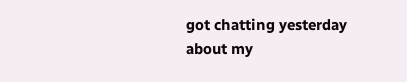got chatting yesterday about my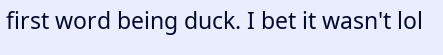first word being duck. I bet it wasn't lol